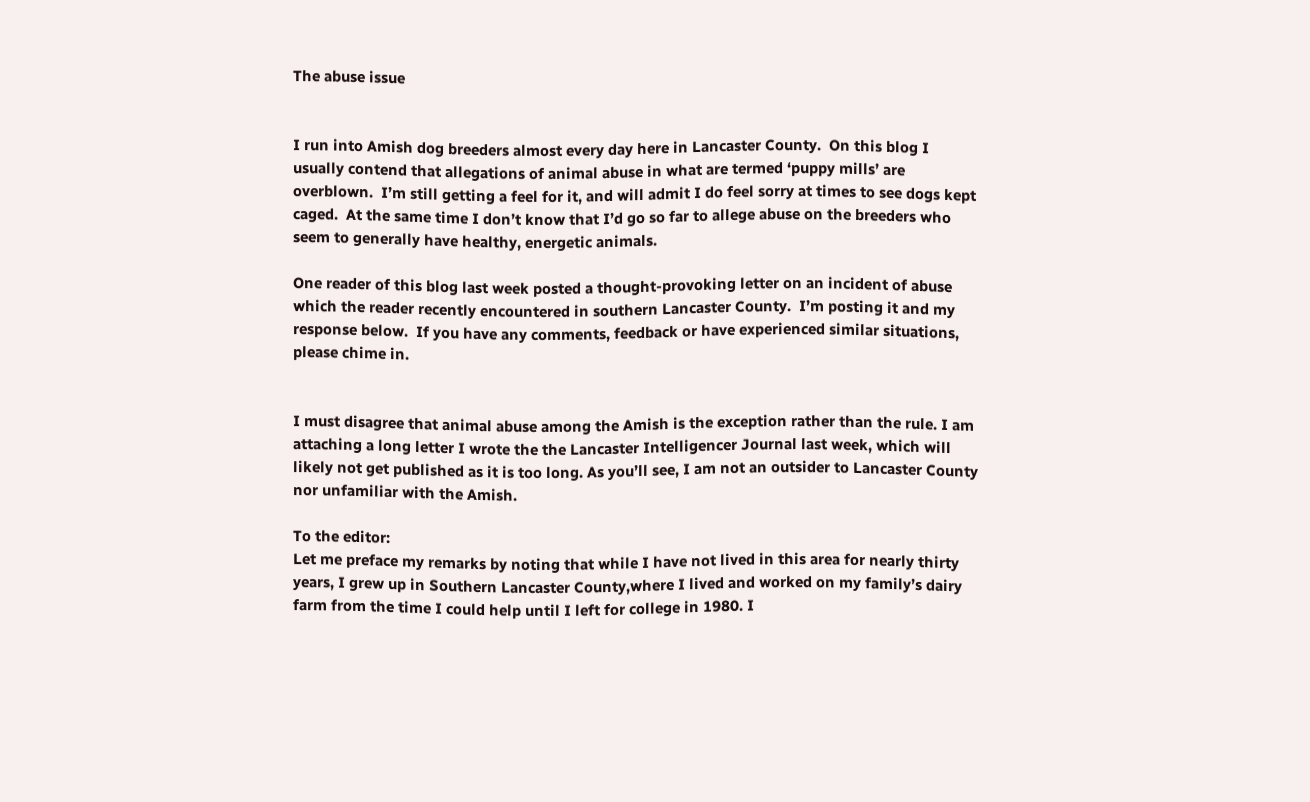The abuse issue


I run into Amish dog breeders almost every day here in Lancaster County.  On this blog I usually contend that allegations of animal abuse in what are termed ‘puppy mills’ are overblown.  I’m still getting a feel for it, and will admit I do feel sorry at times to see dogs kept caged.  At the same time I don’t know that I’d go so far to allege abuse on the breeders who seem to generally have healthy, energetic animals.

One reader of this blog last week posted a thought-provoking letter on an incident of abuse which the reader recently encountered in southern Lancaster County.  I’m posting it and my response below.  If you have any comments, feedback or have experienced similar situations, please chime in.


I must disagree that animal abuse among the Amish is the exception rather than the rule. I am attaching a long letter I wrote the the Lancaster Intelligencer Journal last week, which will likely not get published as it is too long. As you’ll see, I am not an outsider to Lancaster County nor unfamiliar with the Amish.

To the editor:
Let me preface my remarks by noting that while I have not lived in this area for nearly thirty years, I grew up in Southern Lancaster County,where I lived and worked on my family’s dairy farm from the time I could help until I left for college in 1980. I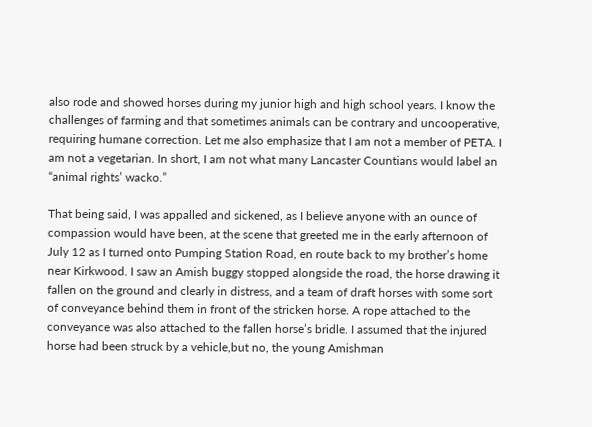also rode and showed horses during my junior high and high school years. I know the challenges of farming and that sometimes animals can be contrary and uncooperative, requiring humane correction. Let me also emphasize that I am not a member of PETA. I am not a vegetarian. In short, I am not what many Lancaster Countians would label an “animal rights’ wacko.”

That being said, I was appalled and sickened, as I believe anyone with an ounce of compassion would have been, at the scene that greeted me in the early afternoon of July 12 as I turned onto Pumping Station Road, en route back to my brother’s home near Kirkwood. I saw an Amish buggy stopped alongside the road, the horse drawing it fallen on the ground and clearly in distress, and a team of draft horses with some sort of conveyance behind them in front of the stricken horse. A rope attached to the conveyance was also attached to the fallen horse’s bridle. I assumed that the injured horse had been struck by a vehicle,but no, the young Amishman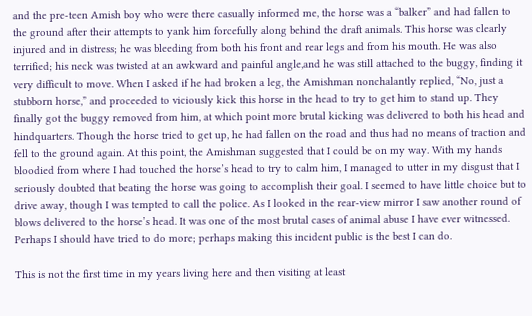and the pre-teen Amish boy who were there casually informed me, the horse was a “balker” and had fallen to the ground after their attempts to yank him forcefully along behind the draft animals. This horse was clearly injured and in distress; he was bleeding from both his front and rear legs and from his mouth. He was also terrified; his neck was twisted at an awkward and painful angle,and he was still attached to the buggy, finding it very difficult to move. When I asked if he had broken a leg, the Amishman nonchalantly replied, “No, just a stubborn horse,” and proceeded to viciously kick this horse in the head to try to get him to stand up. They finally got the buggy removed from him, at which point more brutal kicking was delivered to both his head and hindquarters. Though the horse tried to get up, he had fallen on the road and thus had no means of traction and fell to the ground again. At this point, the Amishman suggested that I could be on my way. With my hands bloodied from where I had touched the horse’s head to try to calm him, I managed to utter in my disgust that I seriously doubted that beating the horse was going to accomplish their goal. I seemed to have little choice but to drive away, though I was tempted to call the police. As I looked in the rear-view mirror I saw another round of blows delivered to the horse’s head. It was one of the most brutal cases of animal abuse I have ever witnessed. Perhaps I should have tried to do more; perhaps making this incident public is the best I can do.

This is not the first time in my years living here and then visiting at least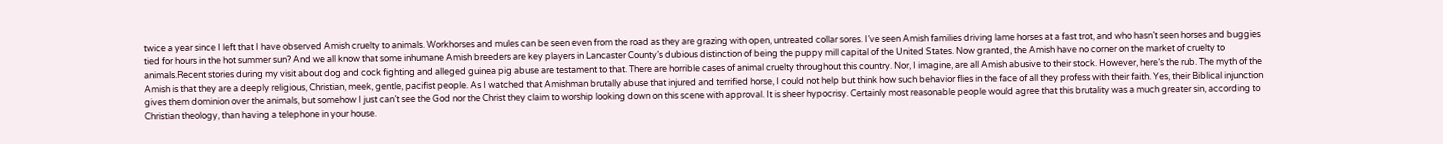twice a year since I left that I have observed Amish cruelty to animals. Workhorses and mules can be seen even from the road as they are grazing with open, untreated collar sores. I’ve seen Amish families driving lame horses at a fast trot, and who hasn’t seen horses and buggies tied for hours in the hot summer sun? And we all know that some inhumane Amish breeders are key players in Lancaster County’s dubious distinction of being the puppy mill capital of the United States. Now granted, the Amish have no corner on the market of cruelty to animals.Recent stories during my visit about dog and cock fighting and alleged guinea pig abuse are testament to that. There are horrible cases of animal cruelty throughout this country. Nor, I imagine, are all Amish abusive to their stock. However, here’s the rub. The myth of the Amish is that they are a deeply religious, Christian, meek, gentle, pacifist people. As I watched that Amishman brutally abuse that injured and terrified horse, I could not help but think how such behavior flies in the face of all they profess with their faith. Yes, their Biblical injunction gives them dominion over the animals, but somehow I just can’t see the God nor the Christ they claim to worship looking down on this scene with approval. It is sheer hypocrisy. Certainly most reasonable people would agree that this brutality was a much greater sin, according to Christian theology, than having a telephone in your house.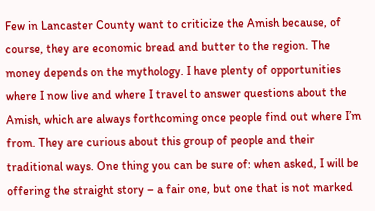Few in Lancaster County want to criticize the Amish because, of course, they are economic bread and butter to the region. The money depends on the mythology. I have plenty of opportunities where I now live and where I travel to answer questions about the Amish, which are always forthcoming once people find out where I’m from. They are curious about this group of people and their traditional ways. One thing you can be sure of: when asked, I will be offering the straight story – a fair one, but one that is not marked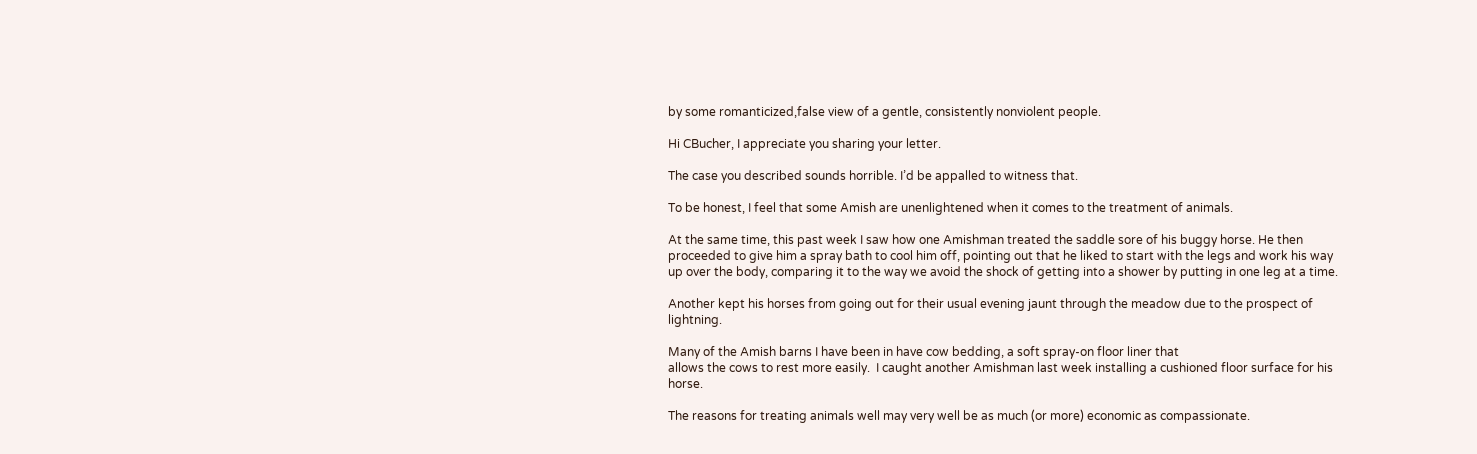by some romanticized,false view of a gentle, consistently nonviolent people.

Hi CBucher, I appreciate you sharing your letter.

The case you described sounds horrible. I’d be appalled to witness that.

To be honest, I feel that some Amish are unenlightened when it comes to the treatment of animals.

At the same time, this past week I saw how one Amishman treated the saddle sore of his buggy horse. He then proceeded to give him a spray bath to cool him off, pointing out that he liked to start with the legs and work his way up over the body, comparing it to the way we avoid the shock of getting into a shower by putting in one leg at a time.

Another kept his horses from going out for their usual evening jaunt through the meadow due to the prospect of lightning.

Many of the Amish barns I have been in have cow bedding, a soft spray-on floor liner that
allows the cows to rest more easily.  I caught another Amishman last week installing a cushioned floor surface for his horse.

The reasons for treating animals well may very well be as much (or more) economic as compassionate.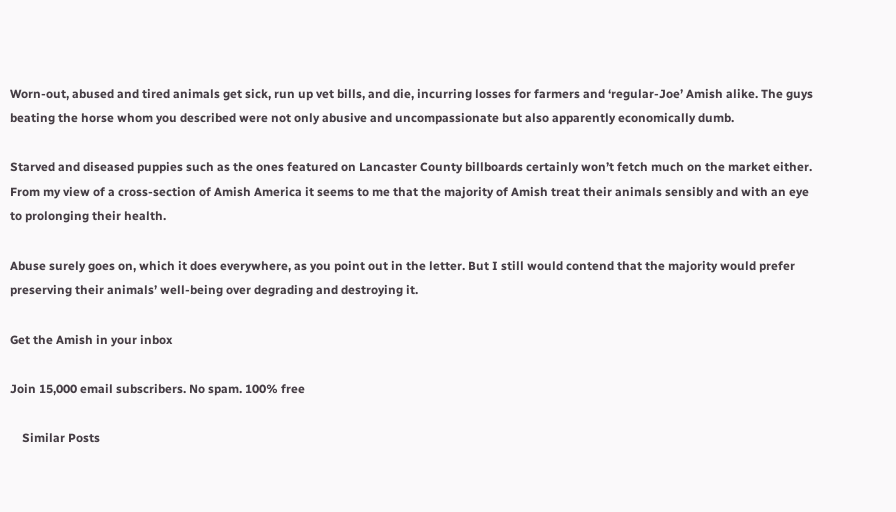Worn-out, abused and tired animals get sick, run up vet bills, and die, incurring losses for farmers and ‘regular-Joe’ Amish alike. The guys beating the horse whom you described were not only abusive and uncompassionate but also apparently economically dumb.

Starved and diseased puppies such as the ones featured on Lancaster County billboards certainly won’t fetch much on the market either. From my view of a cross-section of Amish America it seems to me that the majority of Amish treat their animals sensibly and with an eye to prolonging their health.

Abuse surely goes on, which it does everywhere, as you point out in the letter. But I still would contend that the majority would prefer preserving their animals’ well-being over degrading and destroying it.

Get the Amish in your inbox

Join 15,000 email subscribers. No spam. 100% free

    Similar Posts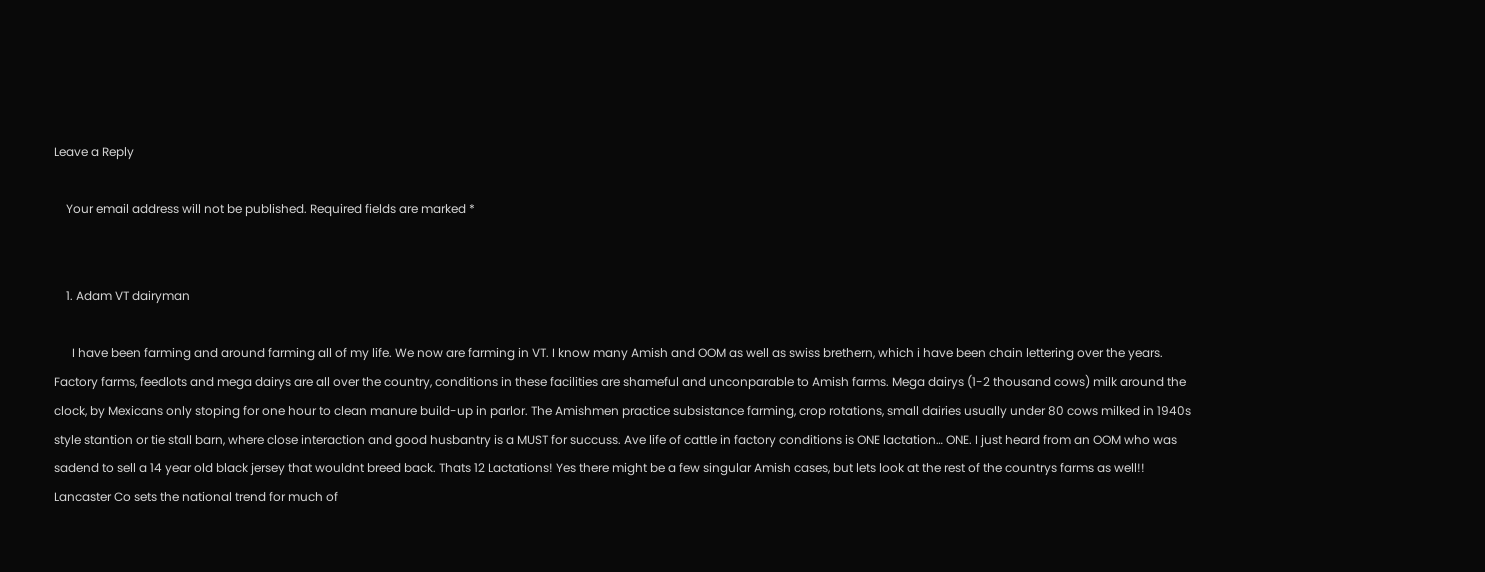Leave a Reply

    Your email address will not be published. Required fields are marked *


    1. Adam VT dairyman

      I have been farming and around farming all of my life. We now are farming in VT. I know many Amish and OOM as well as swiss brethern, which i have been chain lettering over the years. Factory farms, feedlots and mega dairys are all over the country, conditions in these facilities are shameful and unconparable to Amish farms. Mega dairys (1-2 thousand cows) milk around the clock, by Mexicans only stoping for one hour to clean manure build-up in parlor. The Amishmen practice subsistance farming, crop rotations, small dairies usually under 80 cows milked in 1940s style stantion or tie stall barn, where close interaction and good husbantry is a MUST for succuss. Ave life of cattle in factory conditions is ONE lactation… ONE. I just heard from an OOM who was sadend to sell a 14 year old black jersey that wouldnt breed back. Thats 12 Lactations! Yes there might be a few singular Amish cases, but lets look at the rest of the countrys farms as well!! Lancaster Co sets the national trend for much of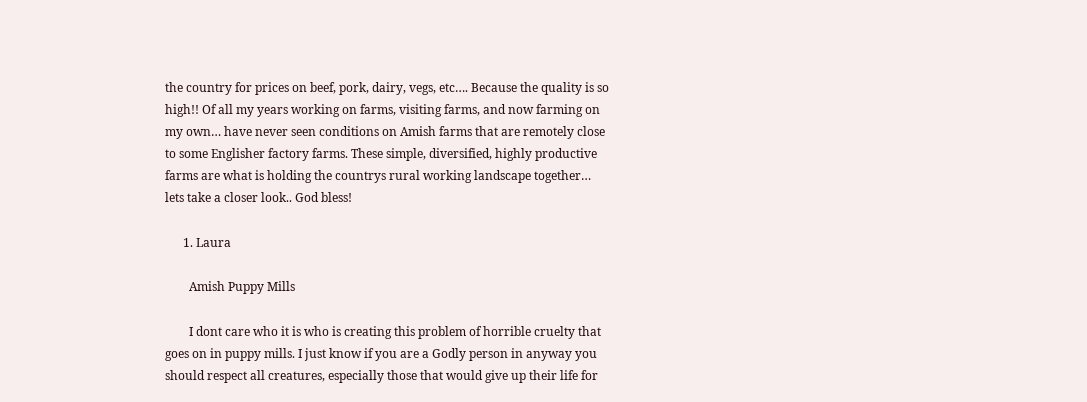the country for prices on beef, pork, dairy, vegs, etc…. Because the quality is so high!! Of all my years working on farms, visiting farms, and now farming on my own… have never seen conditions on Amish farms that are remotely close to some Englisher factory farms. These simple, diversified, highly productive farms are what is holding the countrys rural working landscape together… lets take a closer look.. God bless!

      1. Laura

        Amish Puppy Mills

        I dont care who it is who is creating this problem of horrible cruelty that goes on in puppy mills. I just know if you are a Godly person in anyway you should respect all creatures, especially those that would give up their life for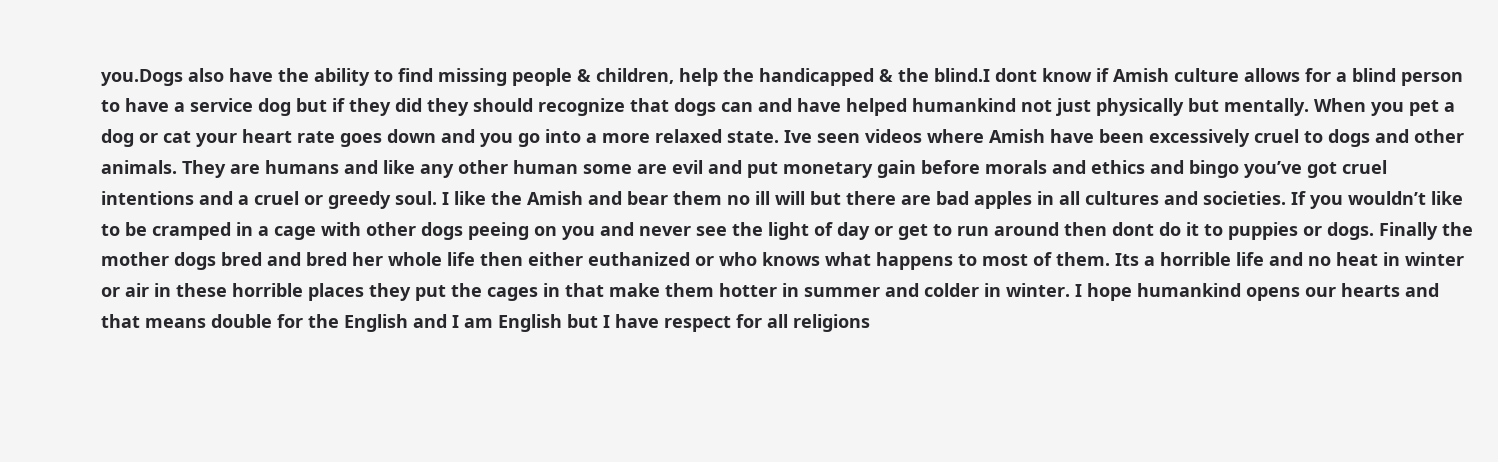you.Dogs also have the ability to find missing people & children, help the handicapped & the blind.I dont know if Amish culture allows for a blind person to have a service dog but if they did they should recognize that dogs can and have helped humankind not just physically but mentally. When you pet a dog or cat your heart rate goes down and you go into a more relaxed state. Ive seen videos where Amish have been excessively cruel to dogs and other animals. They are humans and like any other human some are evil and put monetary gain before morals and ethics and bingo you’ve got cruel intentions and a cruel or greedy soul. I like the Amish and bear them no ill will but there are bad apples in all cultures and societies. If you wouldn’t like to be cramped in a cage with other dogs peeing on you and never see the light of day or get to run around then dont do it to puppies or dogs. Finally the mother dogs bred and bred her whole life then either euthanized or who knows what happens to most of them. Its a horrible life and no heat in winter or air in these horrible places they put the cages in that make them hotter in summer and colder in winter. I hope humankind opens our hearts and that means double for the English and I am English but I have respect for all religions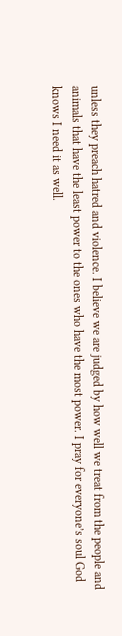unless they preach hatred and violence. I believe we are judged by how well we treat from the people and animals that have the least power to the ones who have the most power. I pray for everyone’s soul God knows I need it as well.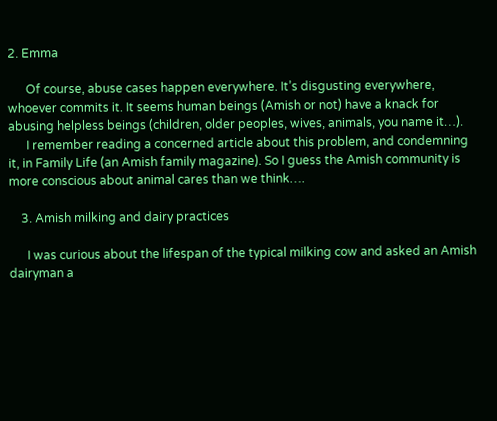2. Emma

      Of course, abuse cases happen everywhere. It’s disgusting everywhere, whoever commits it. It seems human beings (Amish or not) have a knack for abusing helpless beings (children, older peoples, wives, animals, you name it…).
      I remember reading a concerned article about this problem, and condemning it, in Family Life (an Amish family magazine). So I guess the Amish community is more conscious about animal cares than we think….

    3. Amish milking and dairy practices

      I was curious about the lifespan of the typical milking cow and asked an Amish dairyman a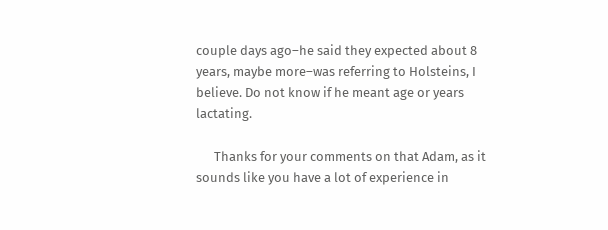couple days ago–he said they expected about 8 years, maybe more–was referring to Holsteins, I believe. Do not know if he meant age or years lactating.

      Thanks for your comments on that Adam, as it sounds like you have a lot of experience in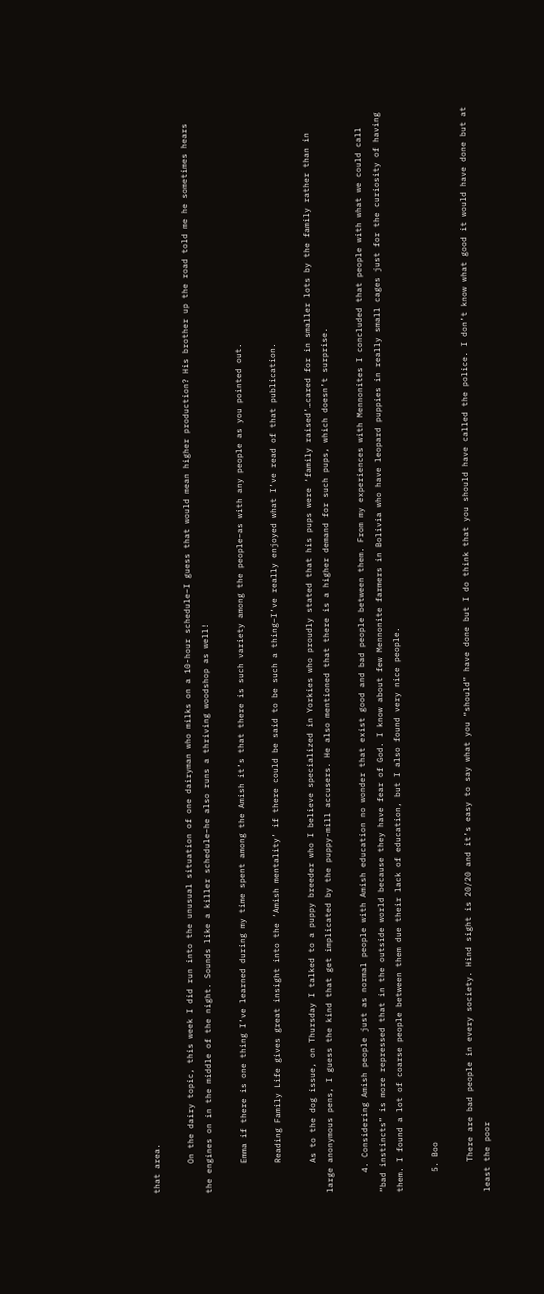that area.

      On the dairy topic, this week I did run into the unusual situation of one dairyman who milks on a 10-hour schedule–I guess that would mean higher production? His brother up the road told me he sometimes hears the engines on in the middle of the night. Sounds like a killer schedule–he also runs a thriving woodshop as well!

      Emma if there is one thing I’ve learned during my time spent among the Amish it’s that there is such variety among the people–as with any people as you pointed out.

      Reading Family Life gives great insight into the ‘Amish mentality’ if there could be said to be such a thing–I’ve really enjoyed what I’ve read of that publication.

      As to the dog issue, on Thursday I talked to a puppy breeder who I believe specialized in Yorkies who proudly stated that his pups were ‘family raised’…cared for in smaller lots by the family rather than in large anonymous pens, I guess the kind that get implicated by the puppy-mill accusers. He also mentioned that there is a higher demand for such pups, which doesn’t surprise.

    4. Considering Amish people just as normal people with Amish education no wonder that exist good and bad people between them. From my experiences with Mennonites I concluded that people with what we could call “bad instincts” is more repressed that in the outside world because they have fear of God. I know about few Mennonite farmers in Bolivia who have leopard puppies in really small cages just for the curiosity of having them. I found a lot of coarse people between them due their lack of education, but I also found very nice people.

    5. Boo

      There are bad people in every society. Hind sight is 20/20 and it’s easy to say what you “should” have done but I do think that you should have called the police. I don’t know what good it would have done but at least the poor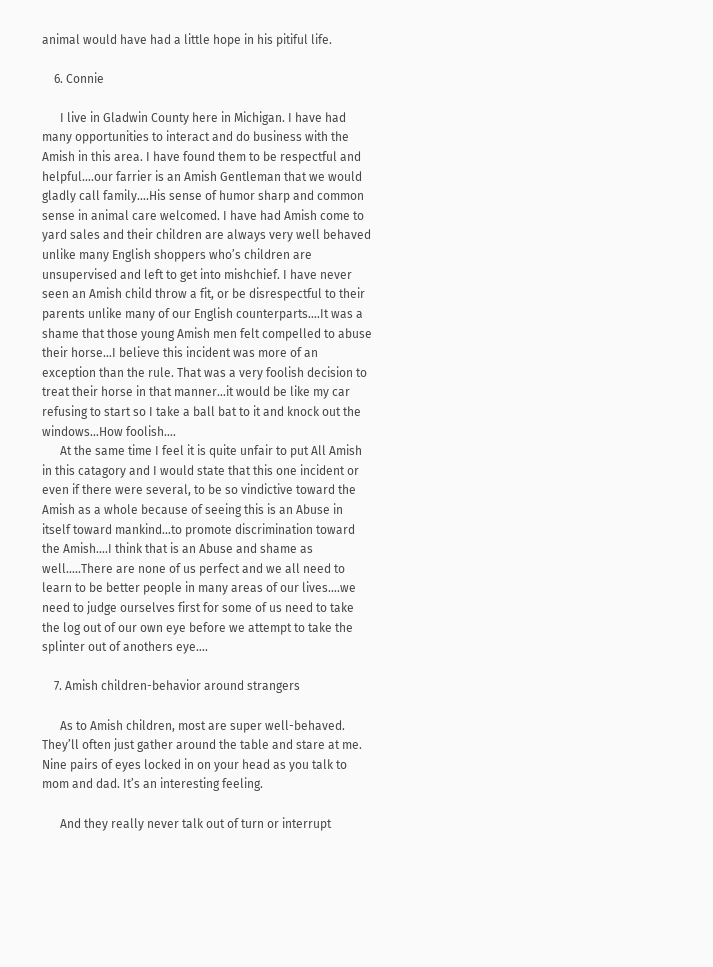animal would have had a little hope in his pitiful life.

    6. Connie

      I live in Gladwin County here in Michigan. I have had many opportunities to interact and do business with the Amish in this area. I have found them to be respectful and helpful….our farrier is an Amish Gentleman that we would gladly call family….His sense of humor sharp and common sense in animal care welcomed. I have had Amish come to yard sales and their children are always very well behaved unlike many English shoppers who’s children are unsupervised and left to get into mishchief. I have never seen an Amish child throw a fit, or be disrespectful to their parents unlike many of our English counterparts….It was a shame that those young Amish men felt compelled to abuse their horse…I believe this incident was more of an exception than the rule. That was a very foolish decision to treat their horse in that manner…it would be like my car refusing to start so I take a ball bat to it and knock out the windows…How foolish….
      At the same time I feel it is quite unfair to put All Amish in this catagory and I would state that this one incident or even if there were several, to be so vindictive toward the Amish as a whole because of seeing this is an Abuse in itself toward mankind…to promote discrimination toward the Amish….I think that is an Abuse and shame as well…..There are none of us perfect and we all need to learn to be better people in many areas of our lives….we need to judge ourselves first for some of us need to take the log out of our own eye before we attempt to take the splinter out of anothers eye….

    7. Amish children-behavior around strangers

      As to Amish children, most are super well-behaved. They’ll often just gather around the table and stare at me. Nine pairs of eyes locked in on your head as you talk to mom and dad. It’s an interesting feeling.

      And they really never talk out of turn or interrupt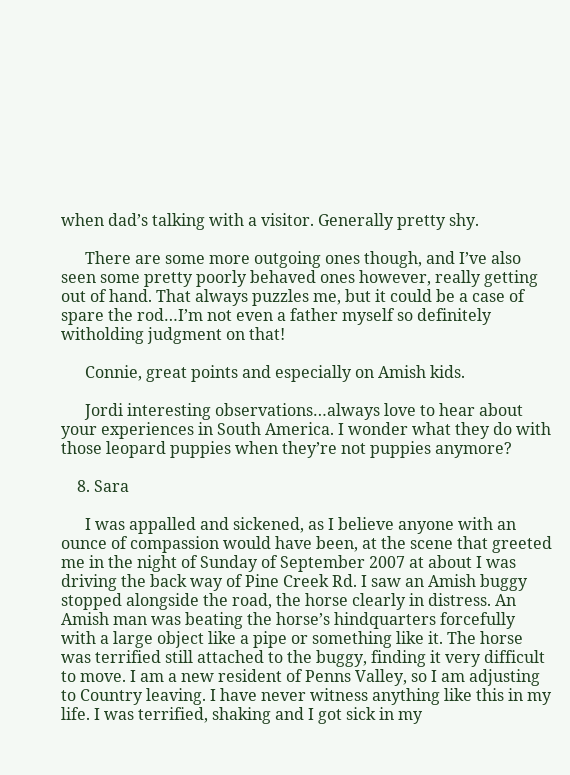when dad’s talking with a visitor. Generally pretty shy.

      There are some more outgoing ones though, and I’ve also seen some pretty poorly behaved ones however, really getting out of hand. That always puzzles me, but it could be a case of spare the rod…I’m not even a father myself so definitely witholding judgment on that!

      Connie, great points and especially on Amish kids.

      Jordi interesting observations…always love to hear about your experiences in South America. I wonder what they do with those leopard puppies when they’re not puppies anymore?

    8. Sara

      I was appalled and sickened, as I believe anyone with an ounce of compassion would have been, at the scene that greeted me in the night of Sunday of September 2007 at about I was driving the back way of Pine Creek Rd. I saw an Amish buggy stopped alongside the road, the horse clearly in distress. An Amish man was beating the horse’s hindquarters forcefully with a large object like a pipe or something like it. The horse was terrified still attached to the buggy, finding it very difficult to move. I am a new resident of Penns Valley, so I am adjusting to Country leaving. I have never witness anything like this in my life. I was terrified, shaking and I got sick in my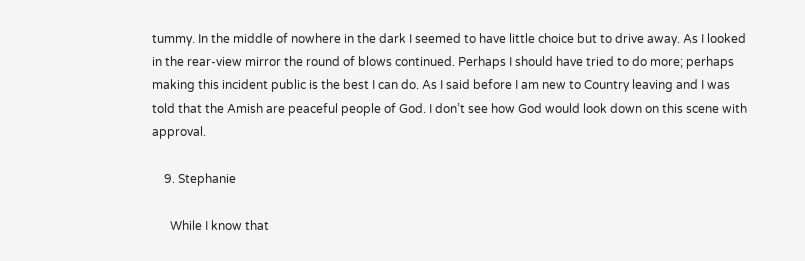tummy. In the middle of nowhere in the dark I seemed to have little choice but to drive away. As I looked in the rear-view mirror the round of blows continued. Perhaps I should have tried to do more; perhaps making this incident public is the best I can do. As I said before I am new to Country leaving and I was told that the Amish are peaceful people of God. I don’t see how God would look down on this scene with approval.

    9. Stephanie

      While I know that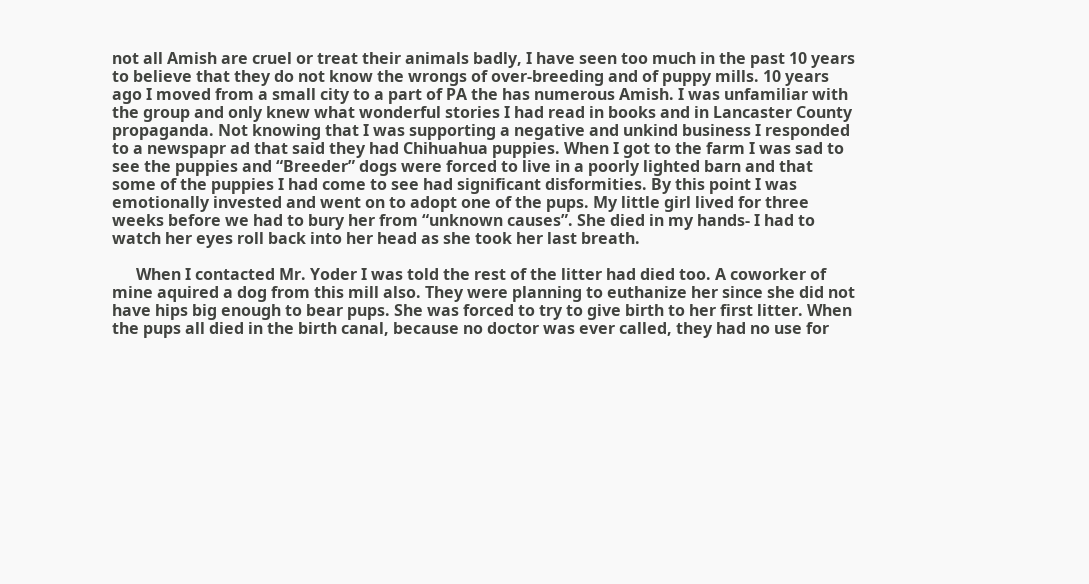not all Amish are cruel or treat their animals badly, I have seen too much in the past 10 years to believe that they do not know the wrongs of over-breeding and of puppy mills. 10 years ago I moved from a small city to a part of PA the has numerous Amish. I was unfamiliar with the group and only knew what wonderful stories I had read in books and in Lancaster County propaganda. Not knowing that I was supporting a negative and unkind business I responded to a newspapr ad that said they had Chihuahua puppies. When I got to the farm I was sad to see the puppies and “Breeder” dogs were forced to live in a poorly lighted barn and that some of the puppies I had come to see had significant disformities. By this point I was emotionally invested and went on to adopt one of the pups. My little girl lived for three weeks before we had to bury her from “unknown causes”. She died in my hands- I had to watch her eyes roll back into her head as she took her last breath.

      When I contacted Mr. Yoder I was told the rest of the litter had died too. A coworker of mine aquired a dog from this mill also. They were planning to euthanize her since she did not have hips big enough to bear pups. She was forced to try to give birth to her first litter. When the pups all died in the birth canal, because no doctor was ever called, they had no use for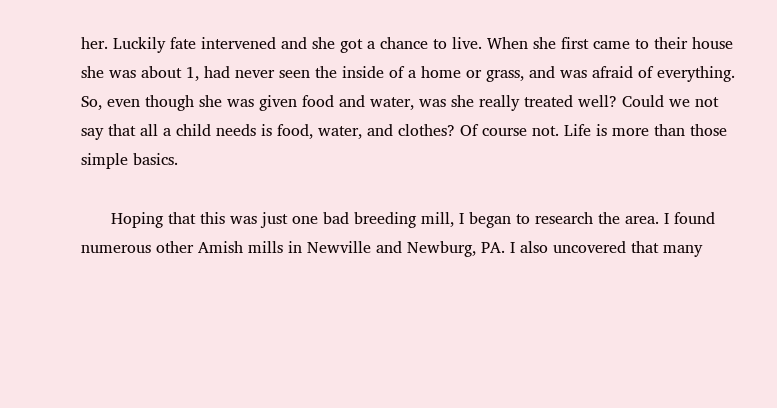her. Luckily fate intervened and she got a chance to live. When she first came to their house she was about 1, had never seen the inside of a home or grass, and was afraid of everything. So, even though she was given food and water, was she really treated well? Could we not say that all a child needs is food, water, and clothes? Of course not. Life is more than those simple basics.

      Hoping that this was just one bad breeding mill, I began to research the area. I found numerous other Amish mills in Newville and Newburg, PA. I also uncovered that many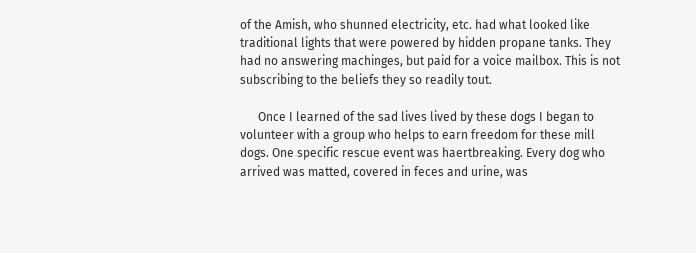of the Amish, who shunned electricity, etc. had what looked like traditional lights that were powered by hidden propane tanks. They had no answering machinges, but paid for a voice mailbox. This is not subscribing to the beliefs they so readily tout.

      Once I learned of the sad lives lived by these dogs I began to volunteer with a group who helps to earn freedom for these mill dogs. One specific rescue event was haertbreaking. Every dog who arrived was matted, covered in feces and urine, was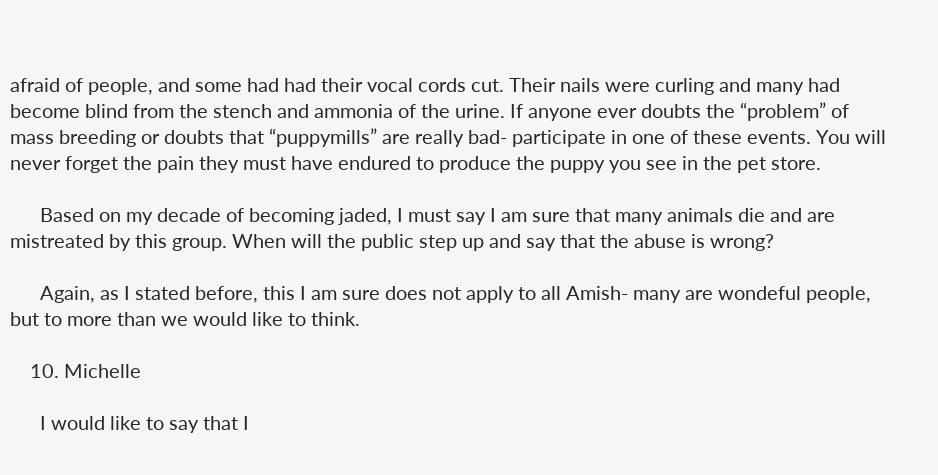afraid of people, and some had had their vocal cords cut. Their nails were curling and many had become blind from the stench and ammonia of the urine. If anyone ever doubts the “problem” of mass breeding or doubts that “puppymills” are really bad- participate in one of these events. You will never forget the pain they must have endured to produce the puppy you see in the pet store.

      Based on my decade of becoming jaded, I must say I am sure that many animals die and are mistreated by this group. When will the public step up and say that the abuse is wrong?

      Again, as I stated before, this I am sure does not apply to all Amish- many are wondeful people, but to more than we would like to think.

    10. Michelle

      I would like to say that I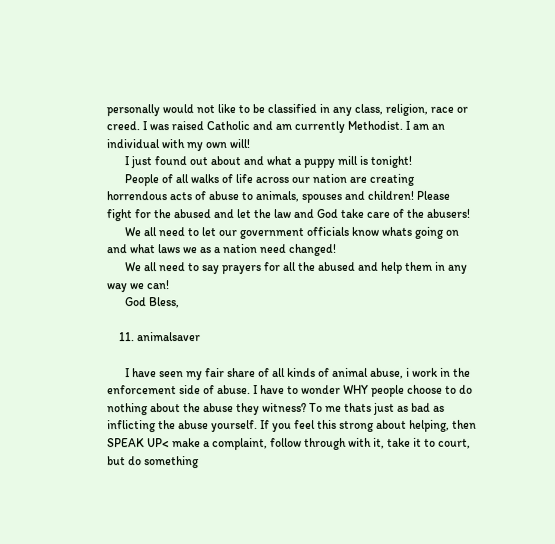personally would not like to be classified in any class, religion, race or creed. I was raised Catholic and am currently Methodist. I am an individual with my own will!
      I just found out about and what a puppy mill is tonight!
      People of all walks of life across our nation are creating horrendous acts of abuse to animals, spouses and children! Please fight for the abused and let the law and God take care of the abusers!
      We all need to let our government officials know whats going on and what laws we as a nation need changed!
      We all need to say prayers for all the abused and help them in any way we can!
      God Bless,

    11. animalsaver

      I have seen my fair share of all kinds of animal abuse, i work in the enforcement side of abuse. I have to wonder WHY people choose to do nothing about the abuse they witness? To me thats just as bad as inflicting the abuse yourself. If you feel this strong about helping, then SPEAK UP< make a complaint, follow through with it, take it to court, but do something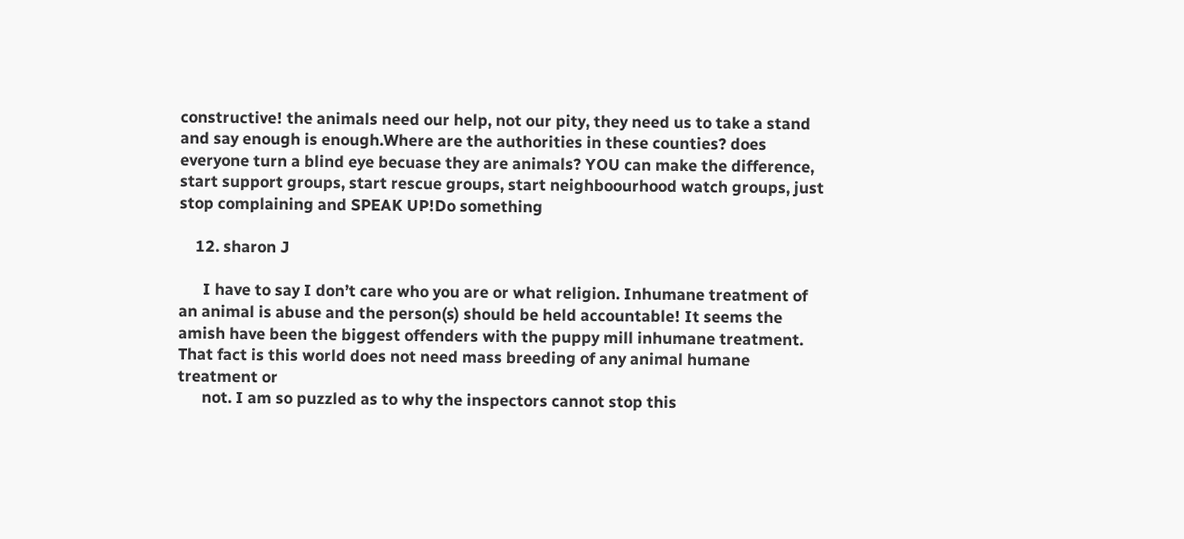constructive! the animals need our help, not our pity, they need us to take a stand and say enough is enough.Where are the authorities in these counties? does everyone turn a blind eye becuase they are animals? YOU can make the difference, start support groups, start rescue groups, start neighboourhood watch groups, just stop complaining and SPEAK UP!Do something

    12. sharon J

      I have to say I don’t care who you are or what religion. Inhumane treatment of an animal is abuse and the person(s) should be held accountable! It seems the amish have been the biggest offenders with the puppy mill inhumane treatment. That fact is this world does not need mass breeding of any animal humane treatment or
      not. I am so puzzled as to why the inspectors cannot stop this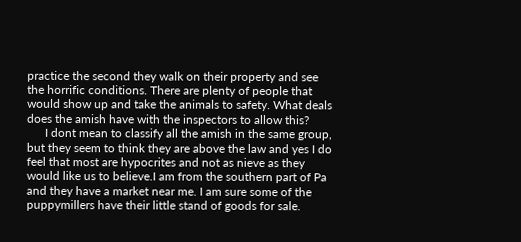practice the second they walk on their property and see the horrific conditions. There are plenty of people that would show up and take the animals to safety. What deals does the amish have with the inspectors to allow this?
      I dont mean to classify all the amish in the same group, but they seem to think they are above the law and yes I do feel that most are hypocrites and not as nieve as they would like us to believe.I am from the southern part of Pa and they have a market near me. I am sure some of the puppymillers have their little stand of goods for sale.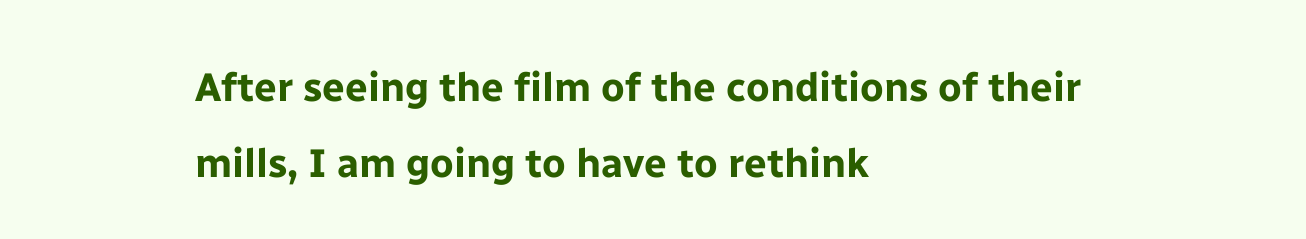After seeing the film of the conditions of their mills, I am going to have to rethink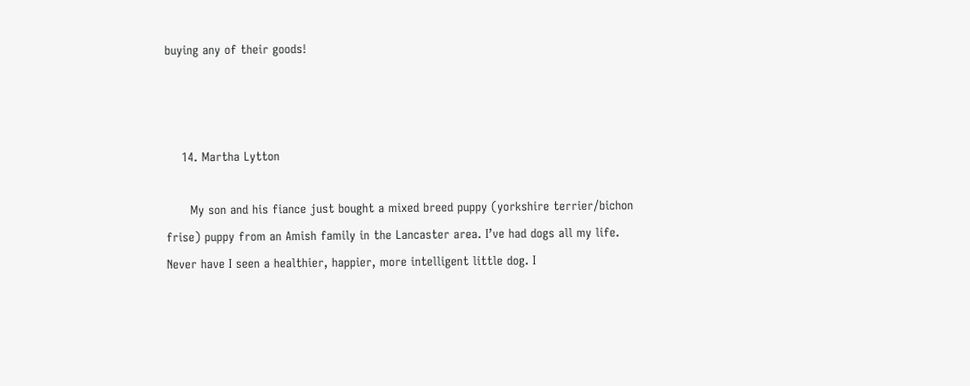buying any of their goods!



    14. Martha Lytton

      My son and his fiance just bought a mixed breed puppy (yorkshire terrier/bichon frise) puppy from an Amish family in the Lancaster area. I’ve had dogs all my life. Never have I seen a healthier, happier, more intelligent little dog. I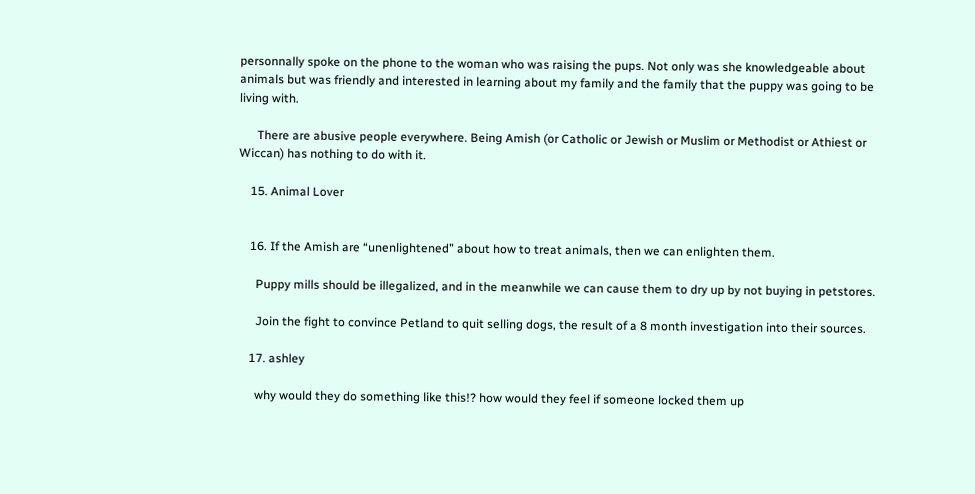personnally spoke on the phone to the woman who was raising the pups. Not only was she knowledgeable about animals but was friendly and interested in learning about my family and the family that the puppy was going to be living with.

      There are abusive people everywhere. Being Amish (or Catholic or Jewish or Muslim or Methodist or Athiest or Wiccan) has nothing to do with it.

    15. Animal Lover


    16. If the Amish are “unenlightened” about how to treat animals, then we can enlighten them.

      Puppy mills should be illegalized, and in the meanwhile we can cause them to dry up by not buying in petstores.

      Join the fight to convince Petland to quit selling dogs, the result of a 8 month investigation into their sources.

    17. ashley

      why would they do something like this!? how would they feel if someone locked them up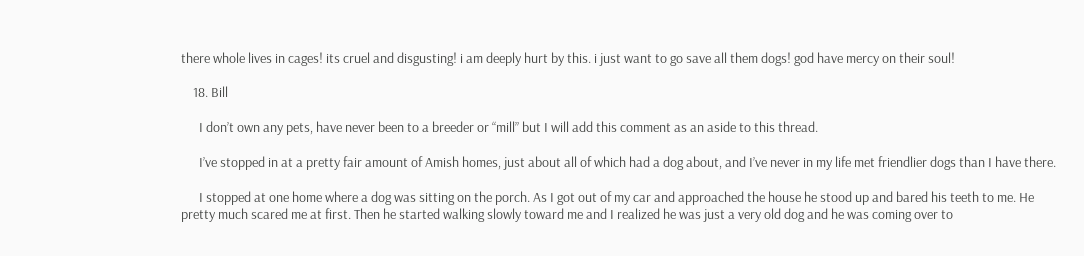there whole lives in cages! its cruel and disgusting! i am deeply hurt by this. i just want to go save all them dogs! god have mercy on their soul!

    18. Bill

      I don’t own any pets, have never been to a breeder or “mill” but I will add this comment as an aside to this thread.

      I’ve stopped in at a pretty fair amount of Amish homes, just about all of which had a dog about, and I’ve never in my life met friendlier dogs than I have there.

      I stopped at one home where a dog was sitting on the porch. As I got out of my car and approached the house he stood up and bared his teeth to me. He pretty much scared me at first. Then he started walking slowly toward me and I realized he was just a very old dog and he was coming over to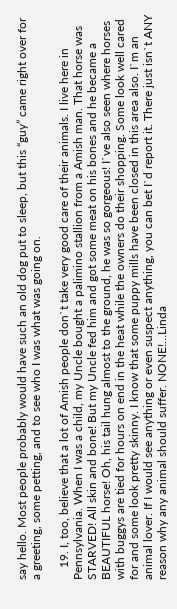say hello. Most people probably would have such an old dog put to sleep, but this “guy” came right over for a greeting, some petting, and to see who I was what was going on.

    19. I, too, believe that a lot of Amish people don`t take very good care of their animals. I live here in Pennsylvania. When I was a child, my Uncle bought a palimino stallion from a Amish man. That horse was STARVED! All skin and bone! But my Uncle fed him and got some meat on his bones and he became a BEAUTIFUL horse! Oh, his tail hung almost to the ground, he was so gorgeous! I`ve also seen where horses with buggys are tied for hours on end in the heat while the owners do their shopping. Some look well cared for and some look pretty skinny. I know that some puppy mills have been closed in this area also. I`m an animal lover. If I would see anything or even suspect anything, you can bet I`d report it. There just isn`t ANY reason why any animal should suffer. NONE!…Linda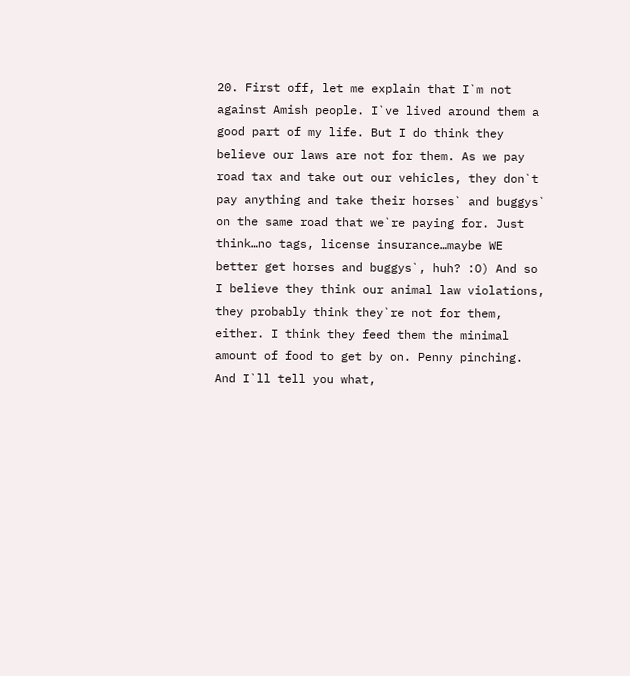20. First off, let me explain that I`m not against Amish people. I`ve lived around them a good part of my life. But I do think they believe our laws are not for them. As we pay road tax and take out our vehicles, they don`t pay anything and take their horses` and buggys` on the same road that we`re paying for. Just think…no tags, license insurance…maybe WE better get horses and buggys`, huh? :O) And so I believe they think our animal law violations, they probably think they`re not for them, either. I think they feed them the minimal amount of food to get by on. Penny pinching. And I`ll tell you what,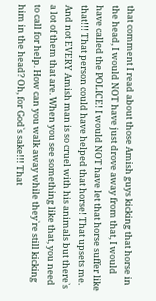that comment I read about those Amish guys kicking that horse in the head, I would NOT have just drove away from that, I would have called the POLICE! I would NOT have let that horse suffer like that!!! That person could have helped that horse! That upsets me. And not EVERY Amish man is so cruel with his animals but there`s a lot of them that are. When you see something like that, you need to call for help. How can you walk away while they`re still kicking him in the head? Oh, for God`s sake!!! That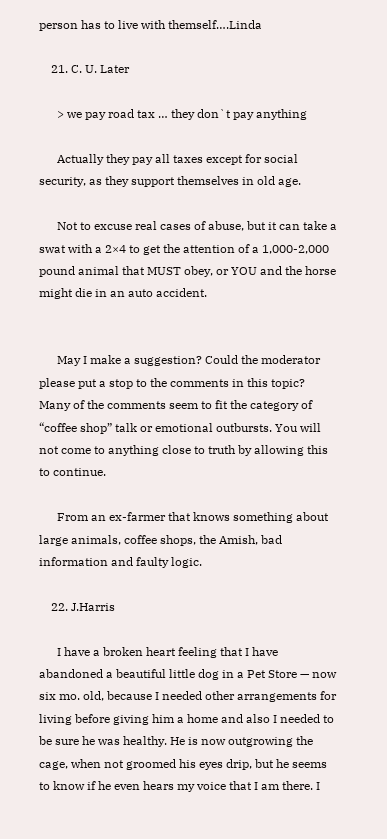person has to live with themself….Linda

    21. C. U. Later

      > we pay road tax … they don`t pay anything

      Actually they pay all taxes except for social security, as they support themselves in old age.

      Not to excuse real cases of abuse, but it can take a swat with a 2×4 to get the attention of a 1,000-2,000 pound animal that MUST obey, or YOU and the horse might die in an auto accident.


      May I make a suggestion? Could the moderator please put a stop to the comments in this topic? Many of the comments seem to fit the category of “coffee shop” talk or emotional outbursts. You will not come to anything close to truth by allowing this to continue.

      From an ex-farmer that knows something about large animals, coffee shops, the Amish, bad information and faulty logic.

    22. J.Harris

      I have a broken heart feeling that I have abandoned a beautiful little dog in a Pet Store — now six mo. old, because I needed other arrangements for living before giving him a home and also I needed to be sure he was healthy. He is now outgrowing the cage, when not groomed his eyes drip, but he seems to know if he even hears my voice that I am there. I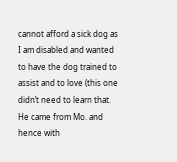cannot afford a sick dog as I am disabled and wanted to have the dog trained to assist and to love (this one didn’t need to learn that. He came from Mo. and hence with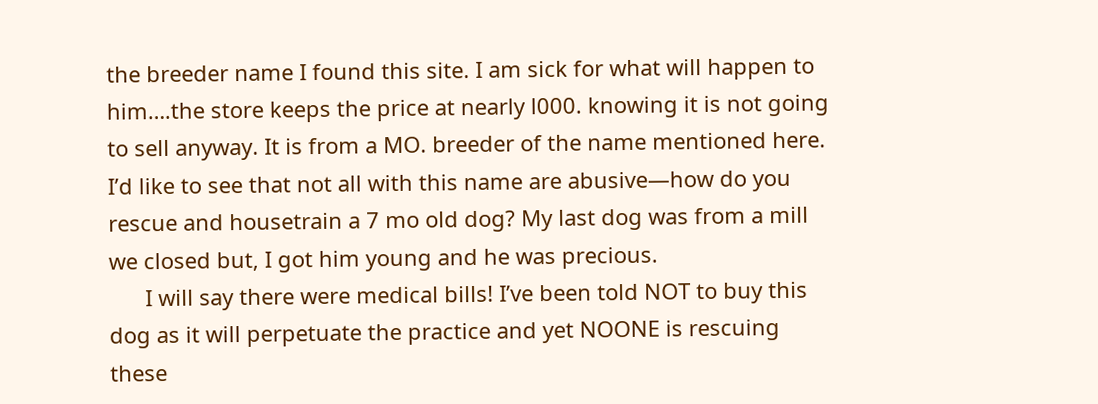the breeder name I found this site. I am sick for what will happen to him….the store keeps the price at nearly l000. knowing it is not going to sell anyway. It is from a MO. breeder of the name mentioned here. I’d like to see that not all with this name are abusive—how do you rescue and housetrain a 7 mo old dog? My last dog was from a mill we closed but, I got him young and he was precious.
      I will say there were medical bills! I’ve been told NOT to buy this dog as it will perpetuate the practice and yet NOONE is rescuing these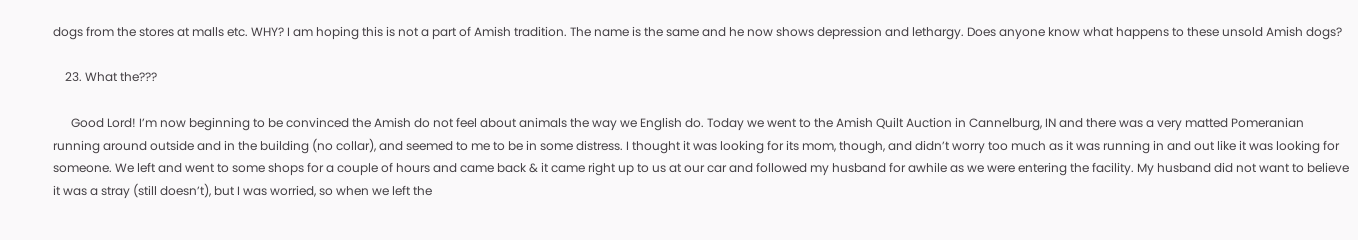dogs from the stores at malls etc. WHY? I am hoping this is not a part of Amish tradition. The name is the same and he now shows depression and lethargy. Does anyone know what happens to these unsold Amish dogs?

    23. What the???

      Good Lord! I’m now beginning to be convinced the Amish do not feel about animals the way we English do. Today we went to the Amish Quilt Auction in Cannelburg, IN and there was a very matted Pomeranian running around outside and in the building (no collar), and seemed to me to be in some distress. I thought it was looking for its mom, though, and didn’t worry too much as it was running in and out like it was looking for someone. We left and went to some shops for a couple of hours and came back & it came right up to us at our car and followed my husband for awhile as we were entering the facility. My husband did not want to believe it was a stray (still doesn’t), but I was worried, so when we left the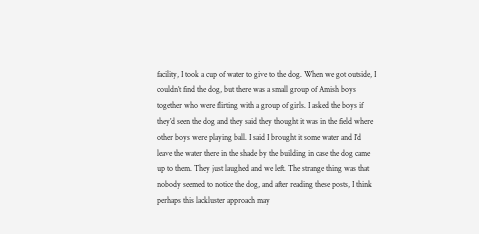facility, I took a cup of water to give to the dog. When we got outside, I couldn’t find the dog, but there was a small group of Amish boys together who were flirting with a group of girls. I asked the boys if they’d seen the dog and they said they thought it was in the field where other boys were playing ball. I said I brought it some water and I’d leave the water there in the shade by the building in case the dog came up to them. They just laughed and we left. The strange thing was that nobody seemed to notice the dog, and after reading these posts, I think perhaps this lackluster approach may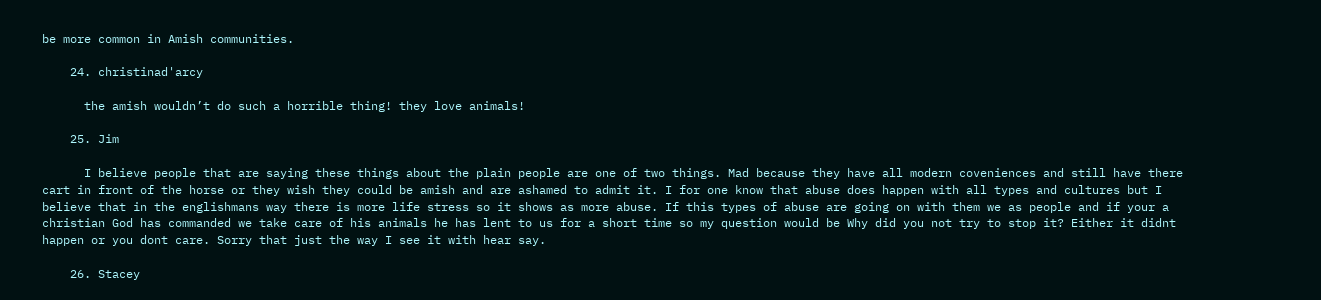be more common in Amish communities.

    24. christinad'arcy

      the amish wouldn’t do such a horrible thing! they love animals!

    25. Jim

      I believe people that are saying these things about the plain people are one of two things. Mad because they have all modern coveniences and still have there cart in front of the horse or they wish they could be amish and are ashamed to admit it. I for one know that abuse does happen with all types and cultures but I believe that in the englishmans way there is more life stress so it shows as more abuse. If this types of abuse are going on with them we as people and if your a christian God has commanded we take care of his animals he has lent to us for a short time so my question would be Why did you not try to stop it? Either it didnt happen or you dont care. Sorry that just the way I see it with hear say.

    26. Stacey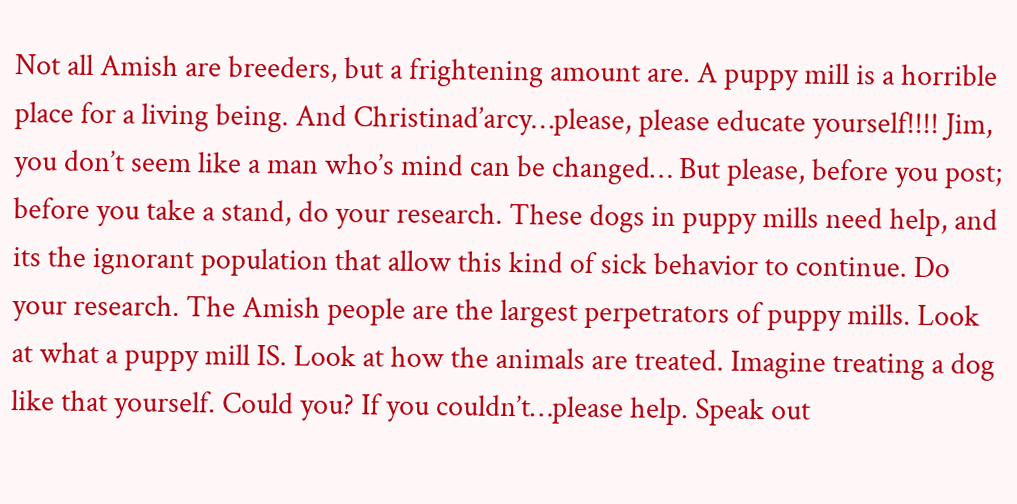Not all Amish are breeders, but a frightening amount are. A puppy mill is a horrible place for a living being. And Christinad’arcy…please, please educate yourself!!!! Jim, you don’t seem like a man who’s mind can be changed… But please, before you post; before you take a stand, do your research. These dogs in puppy mills need help, and its the ignorant population that allow this kind of sick behavior to continue. Do your research. The Amish people are the largest perpetrators of puppy mills. Look at what a puppy mill IS. Look at how the animals are treated. Imagine treating a dog like that yourself. Could you? If you couldn’t…please help. Speak out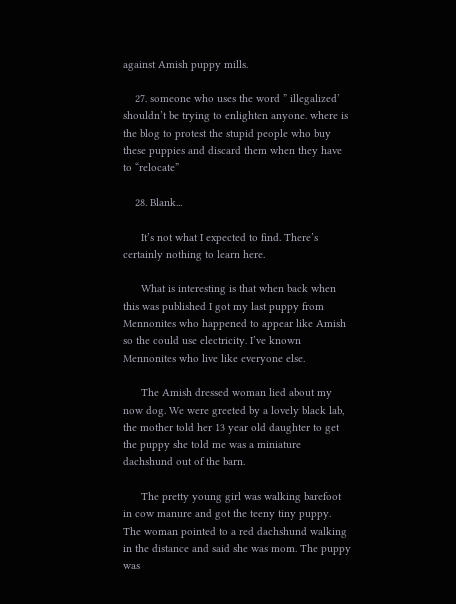against Amish puppy mills.

    27. someone who uses the word ” illegalized’ shouldn’t be trying to enlighten anyone. where is the blog to protest the stupid people who buy these puppies and discard them when they have to “relocate”

    28. Blank...

      It’s not what I expected to find. There’s certainly nothing to learn here.

      What is interesting is that when back when this was published I got my last puppy from Mennonites who happened to appear like Amish so the could use electricity. I’ve known Mennonites who live like everyone else.

      The Amish dressed woman lied about my now dog. We were greeted by a lovely black lab, the mother told her 13 year old daughter to get the puppy she told me was a miniature dachshund out of the barn.

      The pretty young girl was walking barefoot in cow manure and got the teeny tiny puppy. The woman pointed to a red dachshund walking in the distance and said she was mom. The puppy was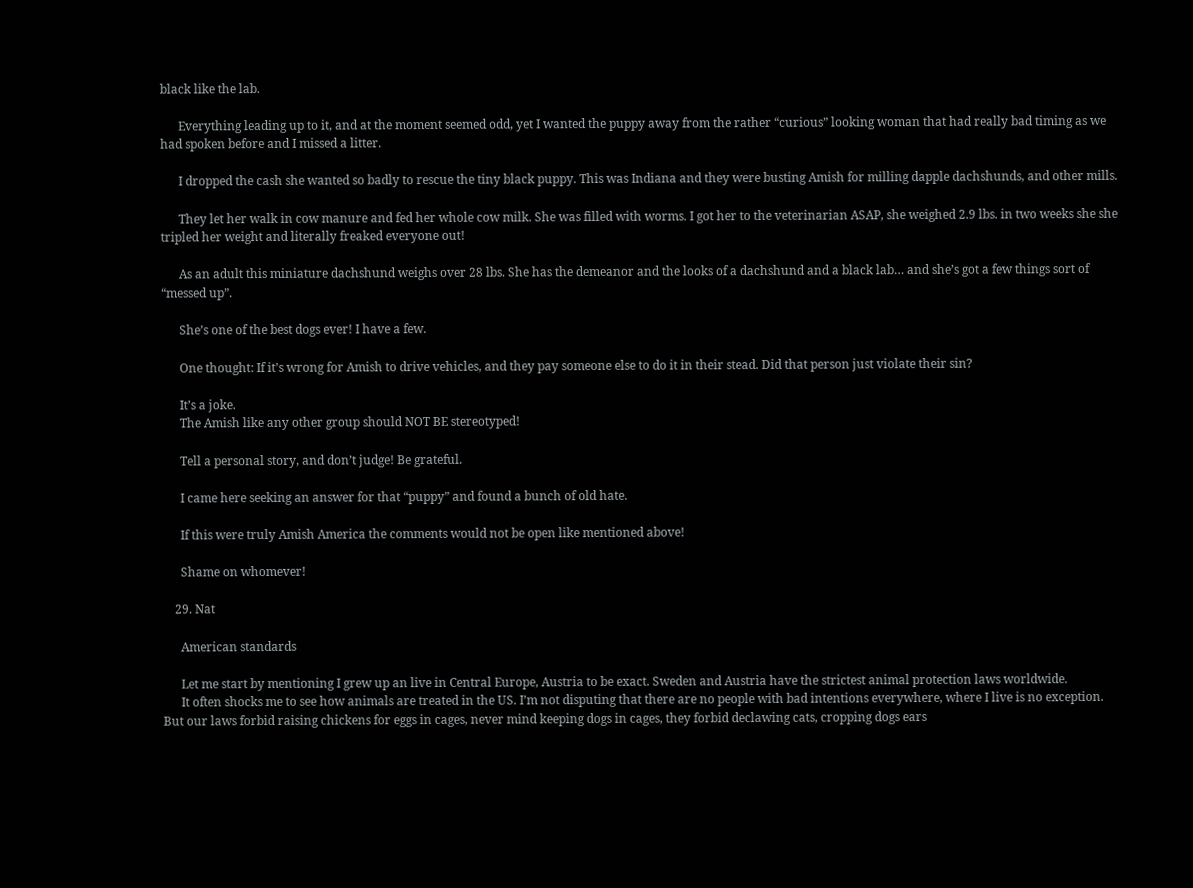black like the lab.

      Everything leading up to it, and at the moment seemed odd, yet I wanted the puppy away from the rather “curious” looking woman that had really bad timing as we had spoken before and I missed a litter.

      I dropped the cash she wanted so badly to rescue the tiny black puppy. This was Indiana and they were busting Amish for milling dapple dachshunds, and other mills.

      They let her walk in cow manure and fed her whole cow milk. She was filled with worms. I got her to the veterinarian ASAP, she weighed 2.9 lbs. in two weeks she she tripled her weight and literally freaked everyone out!

      As an adult this miniature dachshund weighs over 28 lbs. She has the demeanor and the looks of a dachshund and a black lab… and she’s got a few things sort of “messed up”.

      She’s one of the best dogs ever! I have a few.

      One thought: If it’s wrong for Amish to drive vehicles, and they pay someone else to do it in their stead. Did that person just violate their sin?

      It’s a joke.
      The Amish like any other group should NOT BE stereotyped!

      Tell a personal story, and don’t judge! Be grateful.

      I came here seeking an answer for that “puppy” and found a bunch of old hate.

      If this were truly Amish America the comments would not be open like mentioned above!

      Shame on whomever!

    29. Nat

      American standards

      Let me start by mentioning I grew up an live in Central Europe, Austria to be exact. Sweden and Austria have the strictest animal protection laws worldwide.
      It often shocks me to see how animals are treated in the US. I’m not disputing that there are no people with bad intentions everywhere, where I live is no exception. But our laws forbid raising chickens for eggs in cages, never mind keeping dogs in cages, they forbid declawing cats, cropping dogs ears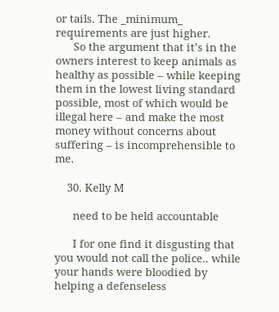or tails. The _minimum_ requirements are just higher.
      So the argument that it’s in the owners interest to keep animals as healthy as possible – while keeping them in the lowest living standard possible, most of which would be illegal here – and make the most money without concerns about suffering – is incomprehensible to me.

    30. Kelly M

      need to be held accountable

      I for one find it disgusting that you would not call the police.. while your hands were bloodied by helping a defenseless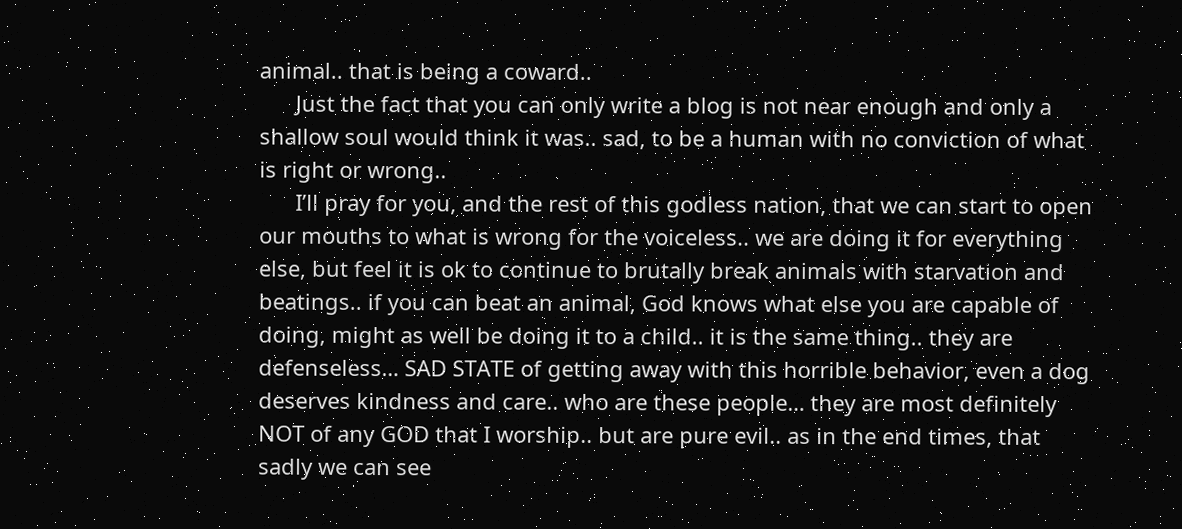animal.. that is being a coward..
      Just the fact that you can only write a blog is not near enough and only a shallow soul would think it was.. sad, to be a human with no conviction of what is right or wrong..
      I’ll pray for you, and the rest of this godless nation, that we can start to open our mouths to what is wrong for the voiceless.. we are doing it for everything else, but feel it is ok to continue to brutally break animals with starvation and beatings.. if you can beat an animal, God knows what else you are capable of doing, might as well be doing it to a child.. it is the same thing.. they are defenseless… SAD STATE of getting away with this horrible behavior, even a dog deserves kindness and care.. who are these people… they are most definitely NOT of any GOD that I worship.. but are pure evil.. as in the end times, that sadly we can see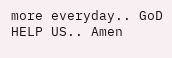more everyday.. GoD HELP US.. Amen